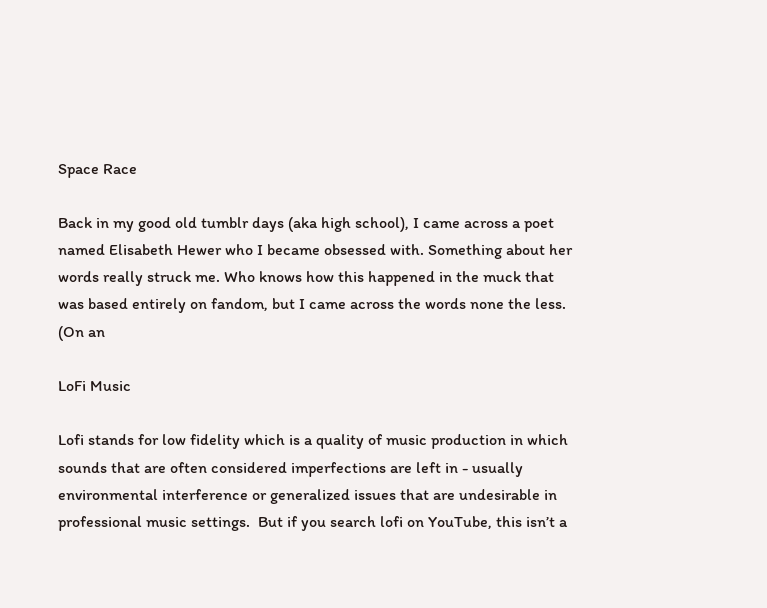Space Race

Back in my good old tumblr days (aka high school), I came across a poet named Elisabeth Hewer who I became obsessed with. Something about her words really struck me. Who knows how this happened in the muck that was based entirely on fandom, but I came across the words none the less. (On an

LoFi Music

Lofi stands for low fidelity which is a quality of music production in which sounds that are often considered imperfections are left in - usually environmental interference or generalized issues that are undesirable in professional music settings.  But if you search lofi on YouTube, this isn’t a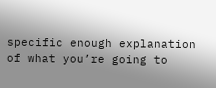specific enough explanation of what you’re going to